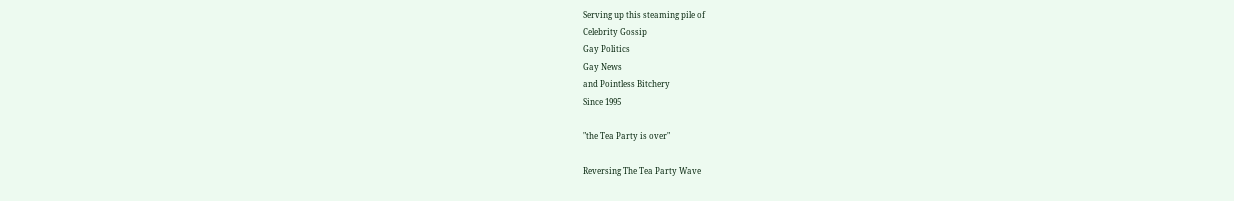Serving up this steaming pile of
Celebrity Gossip
Gay Politics
Gay News
and Pointless Bitchery
Since 1995

"the Tea Party is over"

Reversing The Tea Party Wave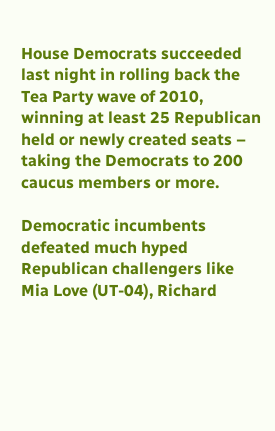House Democrats succeeded last night in rolling back the Tea Party wave of 2010, winning at least 25 Republican held or newly created seats – taking the Democrats to 200 caucus members or more.

Democratic incumbents defeated much hyped Republican challengers like Mia Love (UT-04), Richard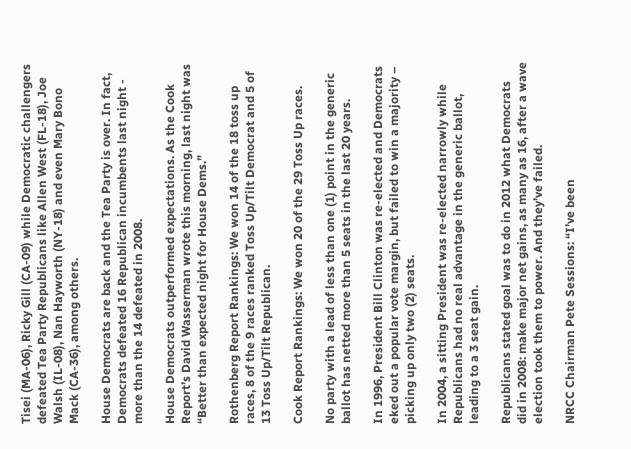Tisei (MA-06), Ricky Gill (CA-09) while Democratic challengers defeated Tea Party Republicans like Allen West (FL-18), Joe Walsh (IL-08), Nan Hayworth (NY-18) and even Mary Bono Mack (CA-36), among others.

House Democrats are back and the Tea Party is over. In fact, Democrats defeated 16 Republican incumbents last night - more than the 14 defeated in 2008.

House Democrats outperformed expectations. As the Cook Report’s David Wasserman wrote this morning, last night was “Better than expected night for House Dems.”

Rothenberg Report Rankings: We won 14 of the 18 toss up races, 8 of the 9 races ranked Toss Up/Tilt Democrat and 5 of 13 Toss Up/Tilt Republican.

Cook Report Rankings: We won 20 of the 29 Toss Up races.

No party with a lead of less than one (1) point in the generic ballot has netted more than 5 seats in the last 20 years.

In 1996, President Bill Clinton was re-elected and Democrats eked out a popular vote margin, but failed to win a majority – picking up only two (2) seats.

In 2004, a sitting President was re-elected narrowly while Republicans had no real advantage in the generic ballot, leading to a 3 seat gain.

Republicans stated goal was to do in 2012 what Democrats did in 2008: make major net gains, as many as 16, after a wave election took them to power. And they’ve failed.

NRCC Chairman Pete Sessions: “I’ve been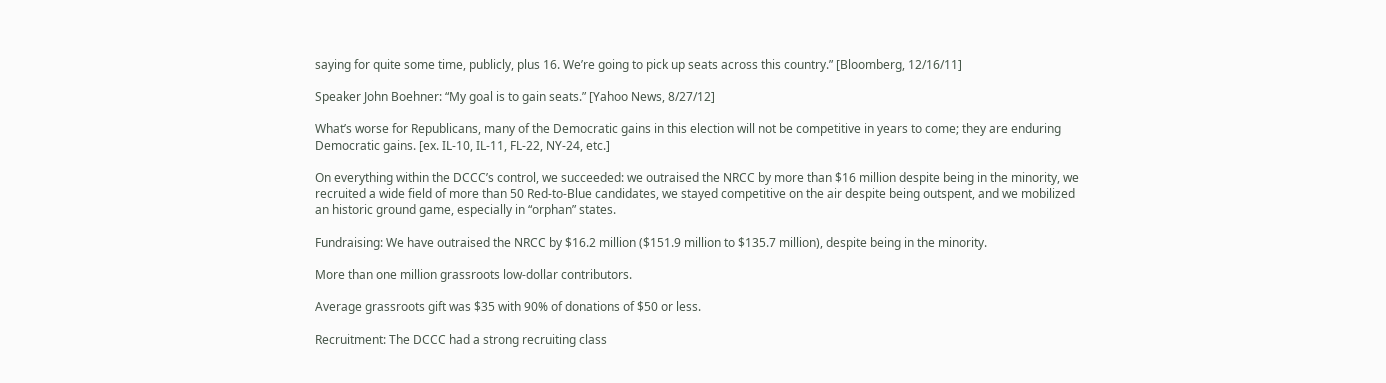saying for quite some time, publicly, plus 16. We’re going to pick up seats across this country.” [Bloomberg, 12/16/11]

Speaker John Boehner: “My goal is to gain seats.” [Yahoo News, 8/27/12]

What’s worse for Republicans, many of the Democratic gains in this election will not be competitive in years to come; they are enduring Democratic gains. [ex. IL-10, IL-11, FL-22, NY-24, etc.]

On everything within the DCCC’s control, we succeeded: we outraised the NRCC by more than $16 million despite being in the minority, we recruited a wide field of more than 50 Red-to-Blue candidates, we stayed competitive on the air despite being outspent, and we mobilized an historic ground game, especially in “orphan” states.

Fundraising: We have outraised the NRCC by $16.2 million ($151.9 million to $135.7 million), despite being in the minority.

More than one million grassroots low-dollar contributors.

Average grassroots gift was $35 with 90% of donations of $50 or less.

Recruitment: The DCCC had a strong recruiting class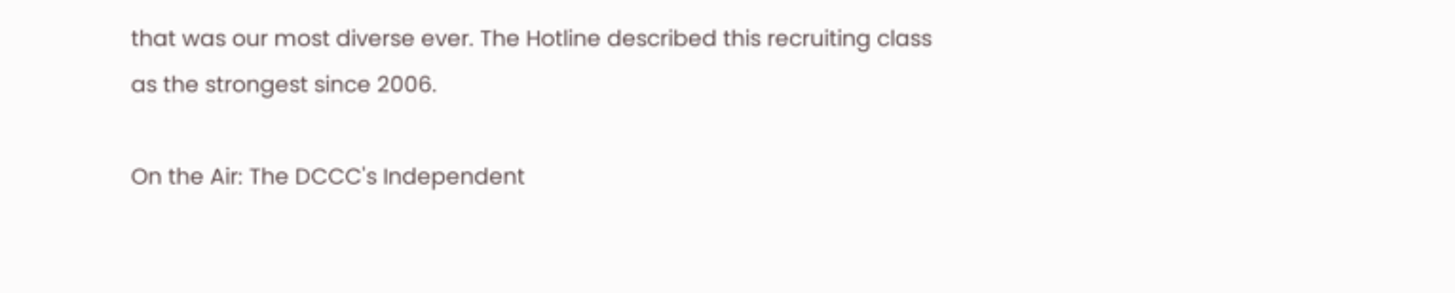that was our most diverse ever. The Hotline described this recruiting class as the strongest since 2006.

On the Air: The DCCC's Independent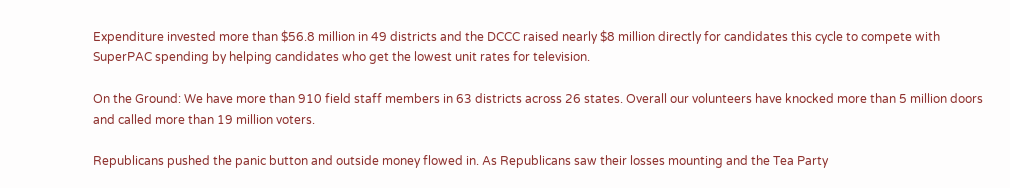Expenditure invested more than $56.8 million in 49 districts and the DCCC raised nearly $8 million directly for candidates this cycle to compete with SuperPAC spending by helping candidates who get the lowest unit rates for television.

On the Ground: We have more than 910 field staff members in 63 districts across 26 states. Overall our volunteers have knocked more than 5 million doors and called more than 19 million voters.

Republicans pushed the panic button and outside money flowed in. As Republicans saw their losses mounting and the Tea Party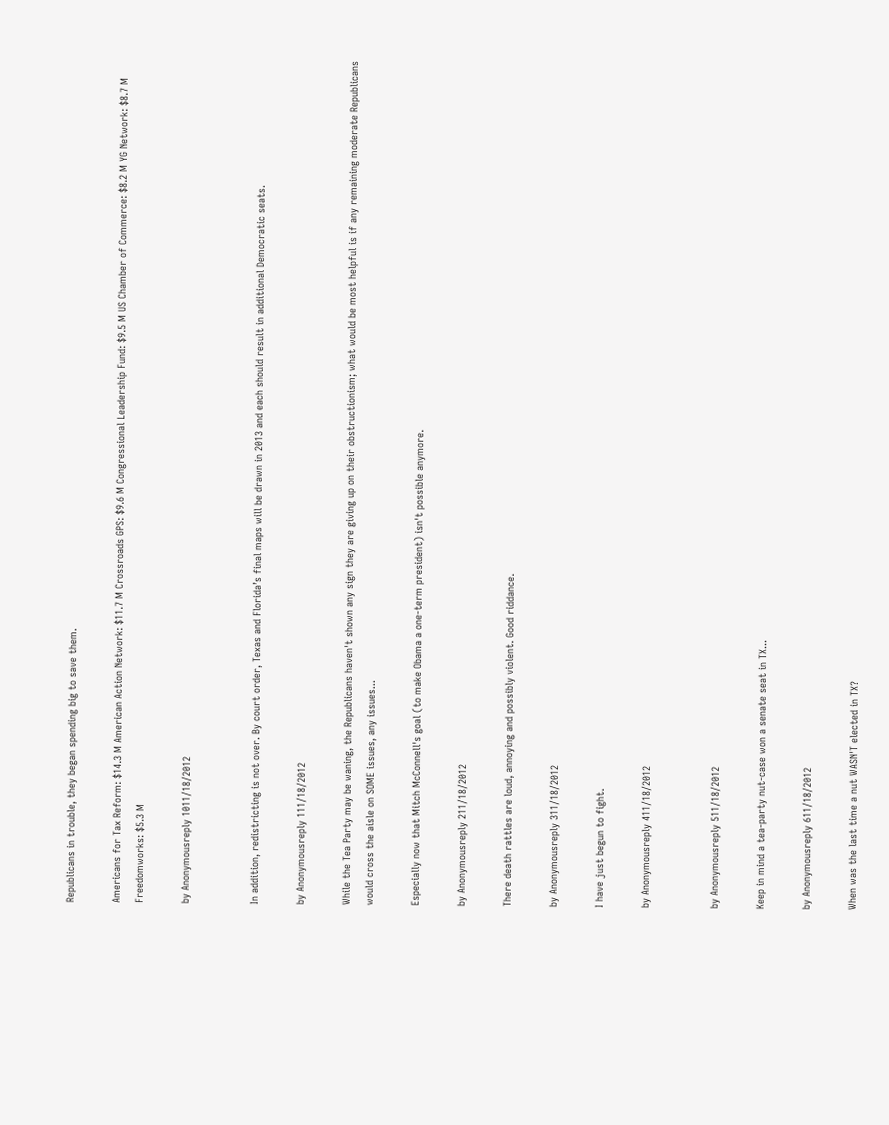Republicans in trouble, they began spending big to save them.

Americans for Tax Reform: $14.3 M American Action Network: $11.7 M Crossroads GPS: $9.6 M Congressional Leadership Fund: $9.5 M US Chamber of Commerce: $8.2 M YG Network: $8.7 M Freedomworks: $5.3 M

by Anonymousreply 1011/18/2012


In addition, redistricting is not over. By court order, Texas and Florida’s final maps will be drawn in 2013 and each should result in additional Democratic seats.

by Anonymousreply 111/18/2012

While the Tea Party may be waning, the Republicans haven't shown any sign they are giving up on their obstructionism; what would be most helpful is if any remaining moderate Republicans would cross the aisle on SOME issues, any issues...

Especially now that Mitch McConnell's goal (to make Obama a one-term president) isn't possible anymore.

by Anonymousreply 211/18/2012

There death rattles are loud, annoying and possibly violent. Good riddance.

by Anonymousreply 311/18/2012

I have just begun to fight.

by Anonymousreply 411/18/2012


by Anonymousreply 511/18/2012

Keep in mind a tea-party nut-case won a senate seat in TX...

by Anonymousreply 611/18/2012

When was the last time a nut WASN'T elected in TX?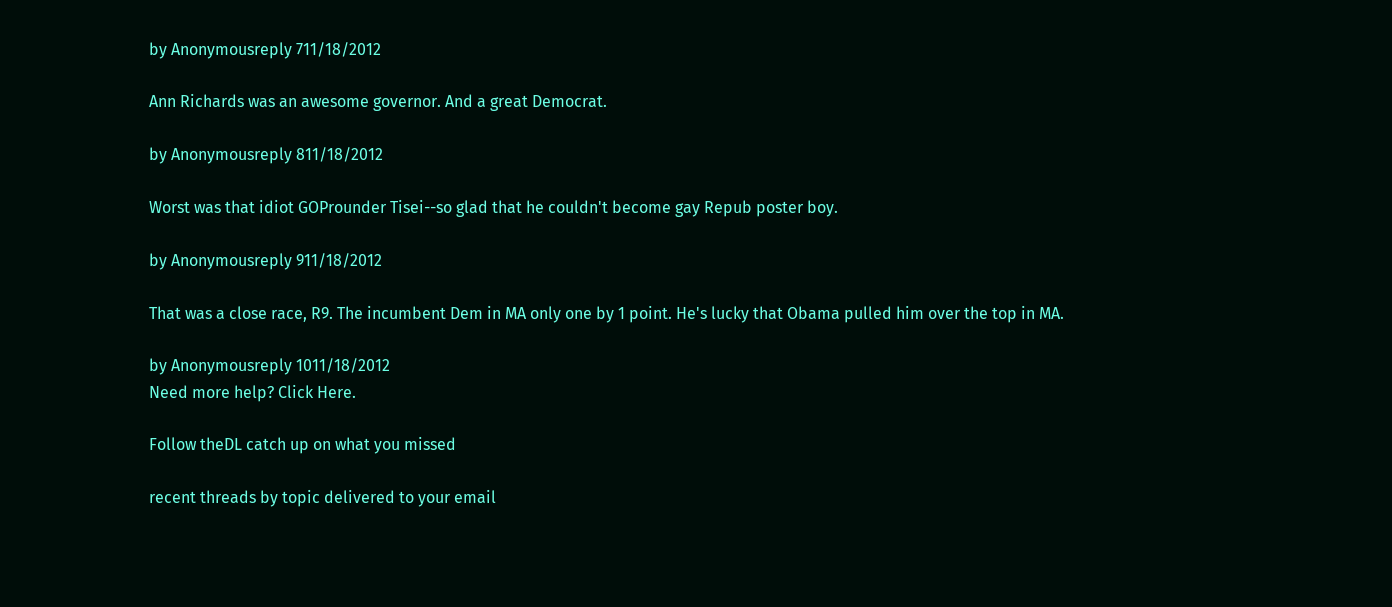by Anonymousreply 711/18/2012

Ann Richards was an awesome governor. And a great Democrat.

by Anonymousreply 811/18/2012

Worst was that idiot GOProunder Tisei--so glad that he couldn't become gay Repub poster boy.

by Anonymousreply 911/18/2012

That was a close race, R9. The incumbent Dem in MA only one by 1 point. He's lucky that Obama pulled him over the top in MA.

by Anonymousreply 1011/18/2012
Need more help? Click Here.

Follow theDL catch up on what you missed

recent threads by topic delivered to your email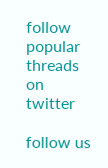follow popular threads on twitter

follow us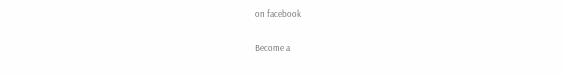on facebook

Become a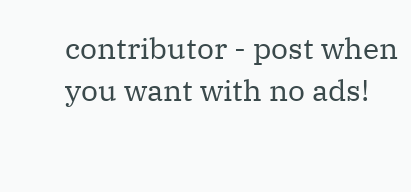contributor - post when you want with no ads!